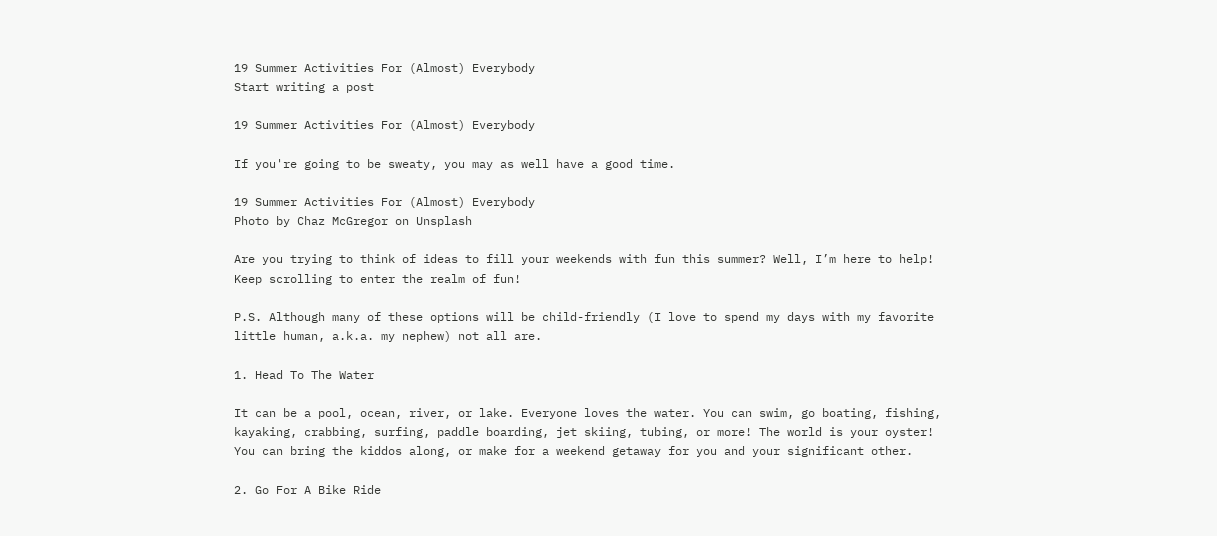19 Summer Activities For (Almost) Everybody
Start writing a post

19 Summer Activities For (Almost) Everybody

If you're going to be sweaty, you may as well have a good time.

19 Summer Activities For (Almost) Everybody
Photo by Chaz McGregor on Unsplash

Are you trying to think of ideas to fill your weekends with fun this summer? Well, I’m here to help! Keep scrolling to enter the realm of fun!

P.S. Although many of these options will be child-friendly (I love to spend my days with my favorite little human, a.k.a. my nephew) not all are.

1. Head To The Water

It can be a pool, ocean, river, or lake. Everyone loves the water. You can swim, go boating, fishing, kayaking, crabbing, surfing, paddle boarding, jet skiing, tubing, or more! The world is your oyster! You can bring the kiddos along, or make for a weekend getaway for you and your significant other.

2. Go For A Bike Ride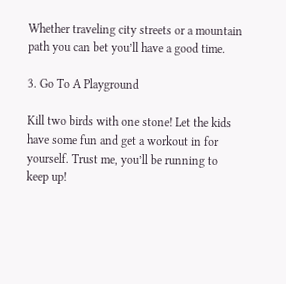Whether traveling city streets or a mountain path you can bet you’ll have a good time.

3. Go To A Playground

Kill two birds with one stone! Let the kids have some fun and get a workout in for yourself. Trust me, you’ll be running to keep up!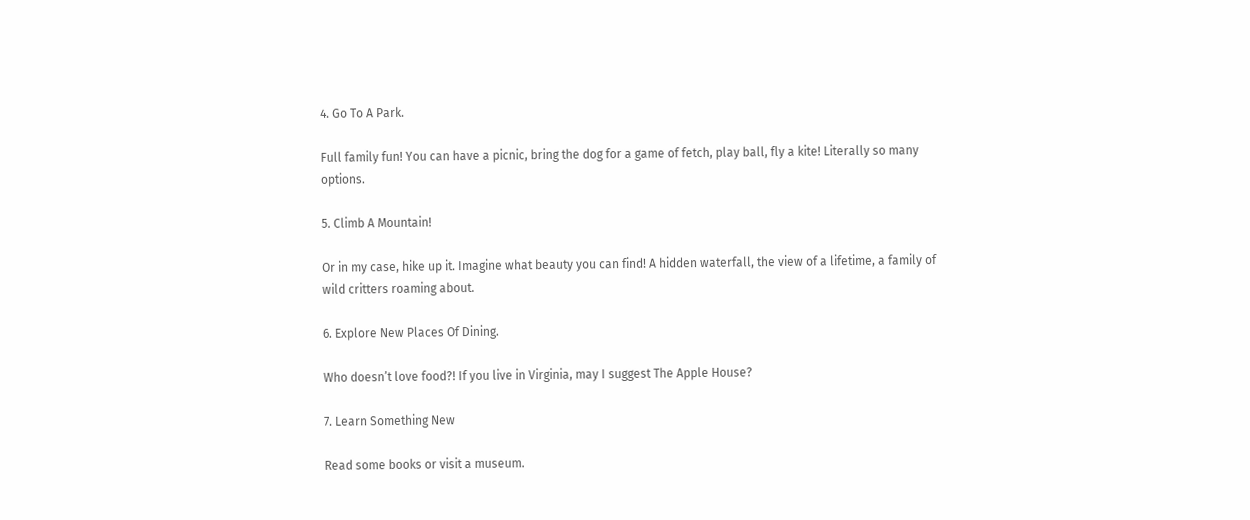4. Go To A Park.

Full family fun! You can have a picnic, bring the dog for a game of fetch, play ball, fly a kite! Literally so many options.

5. Climb A Mountain!

Or in my case, hike up it. Imagine what beauty you can find! A hidden waterfall, the view of a lifetime, a family of wild critters roaming about.

6. Explore New Places Of Dining.

Who doesn’t love food?! If you live in Virginia, may I suggest The Apple House?

7. Learn Something New

Read some books or visit a museum.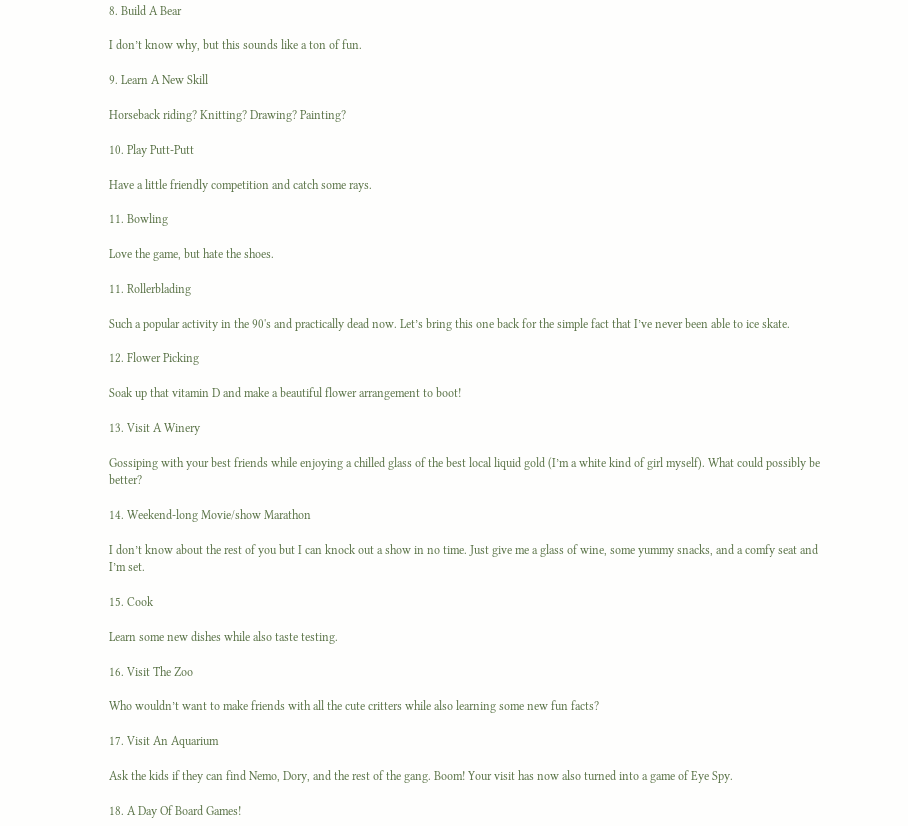8. Build A Bear

I don’t know why, but this sounds like a ton of fun.

9. Learn A New Skill

Horseback riding? Knitting? Drawing? Painting?

10. Play Putt-Putt

Have a little friendly competition and catch some rays.

11. Bowling

Love the game, but hate the shoes.

11. Rollerblading

Such a popular activity in the 90's and practically dead now. Let’s bring this one back for the simple fact that I’ve never been able to ice skate.

12. Flower Picking

Soak up that vitamin D and make a beautiful flower arrangement to boot!

13. Visit A Winery

Gossiping with your best friends while enjoying a chilled glass of the best local liquid gold (I’m a white kind of girl myself). What could possibly be better?

14. Weekend-long Movie/show Marathon

I don’t know about the rest of you but I can knock out a show in no time. Just give me a glass of wine, some yummy snacks, and a comfy seat and I’m set.

15. Cook

Learn some new dishes while also taste testing.

16. Visit The Zoo

Who wouldn’t want to make friends with all the cute critters while also learning some new fun facts?

17. Visit An Aquarium

Ask the kids if they can find Nemo, Dory, and the rest of the gang. Boom! Your visit has now also turned into a game of Eye Spy.

18. A Day Of Board Games!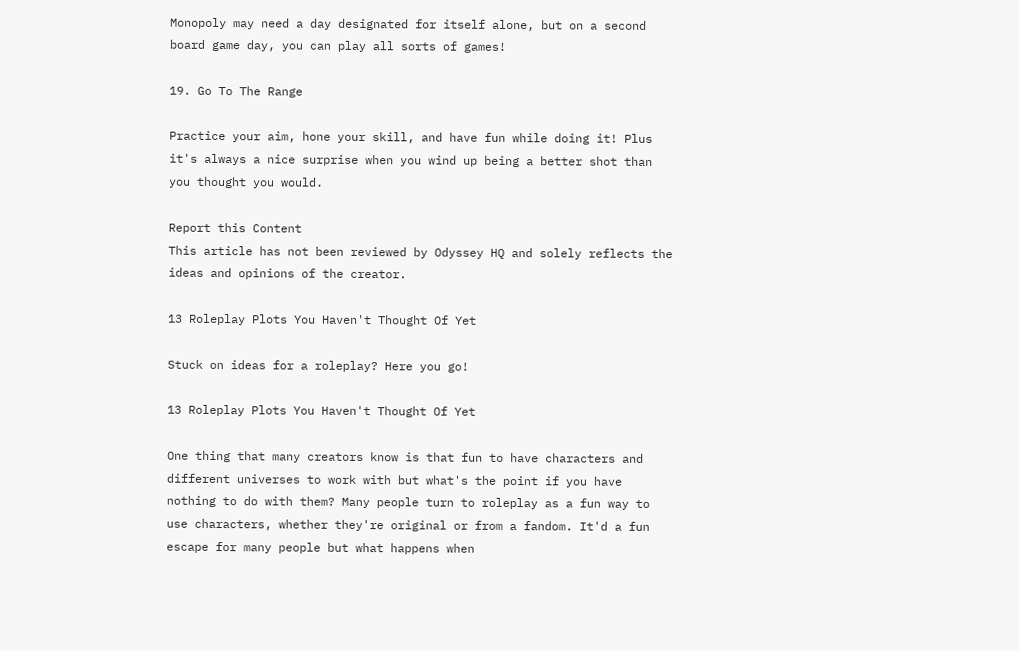Monopoly may need a day designated for itself alone, but on a second board game day, you can play all sorts of games!

19. Go To The Range

Practice your aim, hone your skill, and have fun while doing it! Plus it's always a nice surprise when you wind up being a better shot than you thought you would.

Report this Content
This article has not been reviewed by Odyssey HQ and solely reflects the ideas and opinions of the creator.

13 Roleplay Plots You Haven't Thought Of Yet

Stuck on ideas for a roleplay? Here you go!

13 Roleplay Plots You Haven't Thought Of Yet

One thing that many creators know is that fun to have characters and different universes to work with but what's the point if you have nothing to do with them? Many people turn to roleplay as a fun way to use characters, whether they're original or from a fandom. It'd a fun escape for many people but what happens when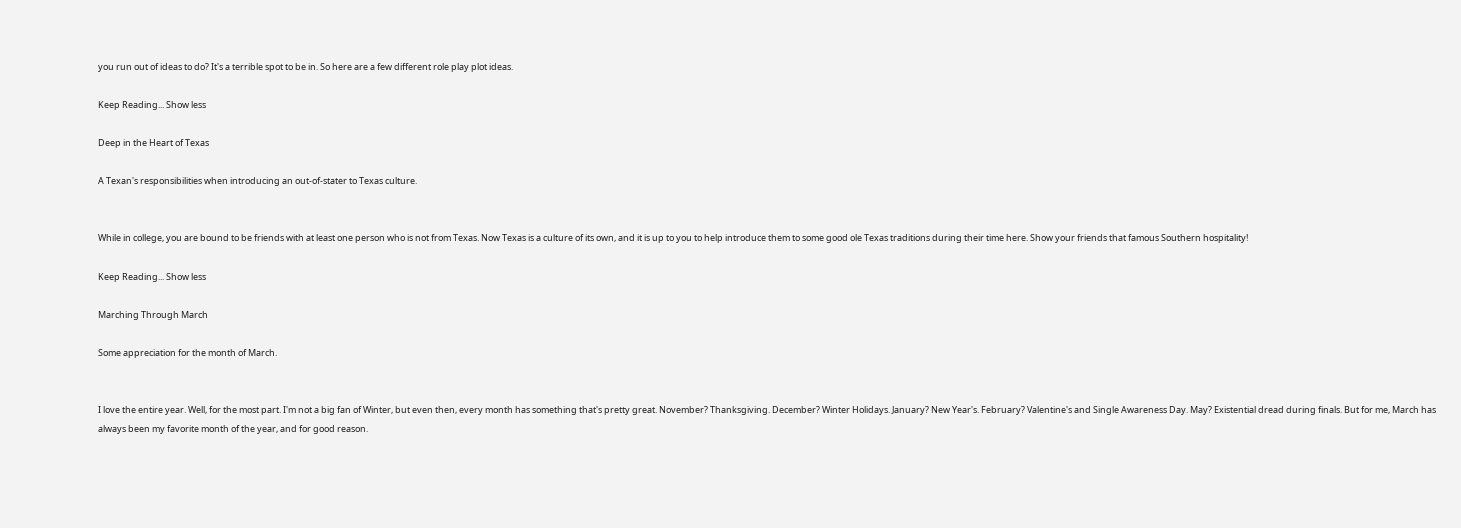you run out of ideas to do? It's a terrible spot to be in. So here are a few different role play plot ideas.

Keep Reading... Show less

Deep in the Heart of Texas

A Texan's responsibilities when introducing an out-of-stater to Texas culture.


While in college, you are bound to be friends with at least one person who is not from Texas. Now Texas is a culture of its own, and it is up to you to help introduce them to some good ole Texas traditions during their time here. Show your friends that famous Southern hospitality!

Keep Reading... Show less

Marching Through March

Some appreciation for the month of March.


I love the entire year. Well, for the most part. I'm not a big fan of Winter, but even then, every month has something that's pretty great. November? Thanksgiving. December? Winter Holidays. January? New Year's. February? Valentine's and Single Awareness Day. May? Existential dread during finals. But for me, March has always been my favorite month of the year, and for good reason.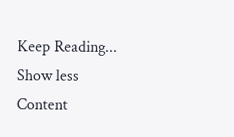Keep Reading... Show less
Content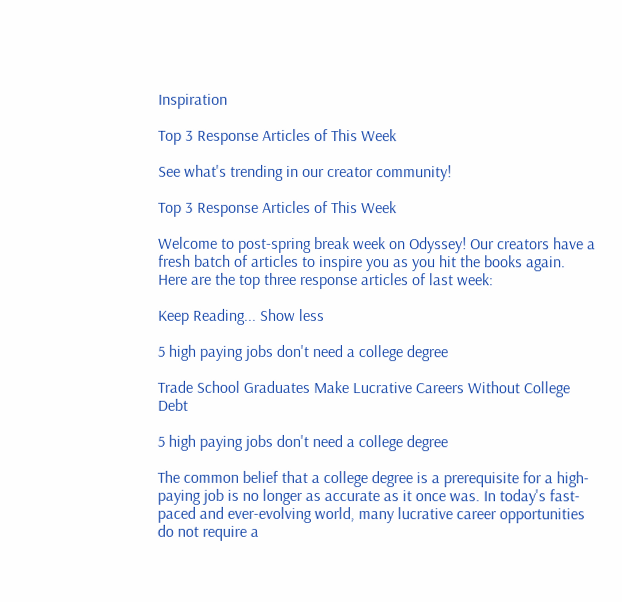Inspiration

Top 3 Response Articles of This Week

See what's trending in our creator community!

Top 3 Response Articles of This Week

Welcome to post-spring break week on Odyssey! Our creators have a fresh batch of articles to inspire you as you hit the books again. Here are the top three response articles of last week:

Keep Reading... Show less

5 high paying jobs don't need a college degree

Trade School Graduates Make Lucrative Careers Without College Debt

5 high paying jobs don't need a college degree

The common belief that a college degree is a prerequisite for a high-paying job is no longer as accurate as it once was. In today's fast-paced and ever-evolving world, many lucrative career opportunities do not require a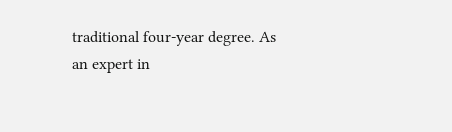traditional four-year degree. As an expert in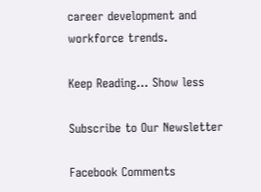career development and workforce trends.

Keep Reading... Show less

Subscribe to Our Newsletter

Facebook Comments